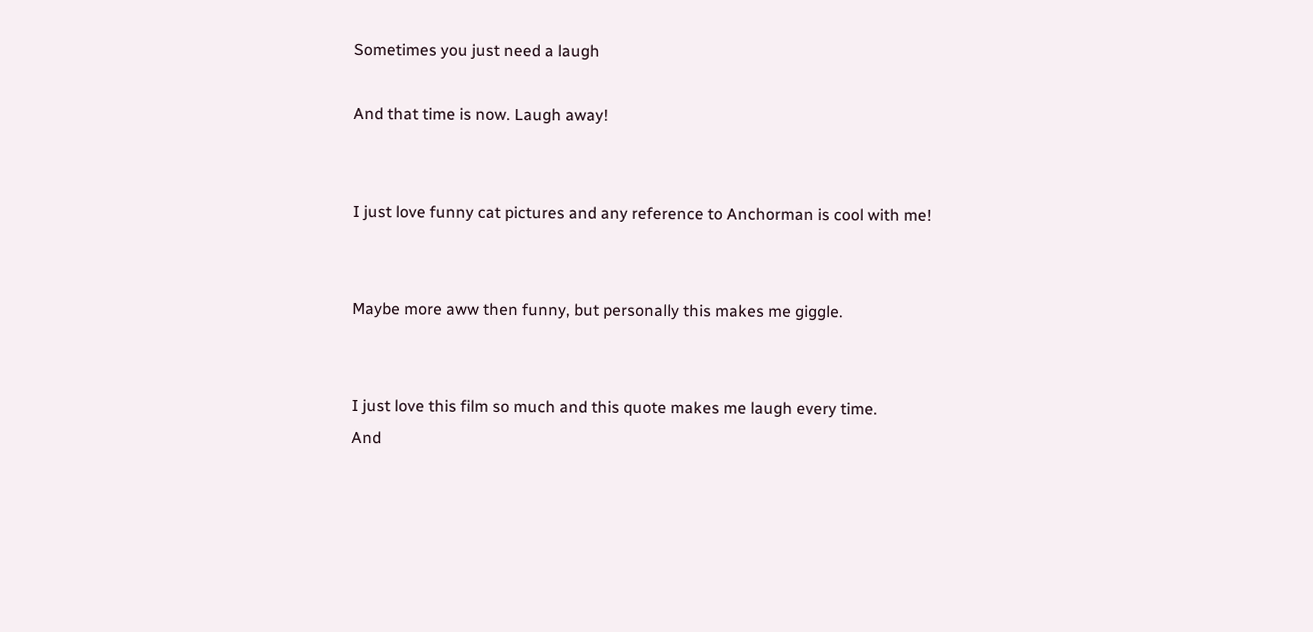Sometimes you just need a laugh

And that time is now. Laugh away!


I just love funny cat pictures and any reference to Anchorman is cool with me!


Maybe more aww then funny, but personally this makes me giggle.


I just love this film so much and this quote makes me laugh every time.
And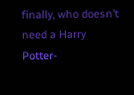finally, who doesn’t need a Harry Potter-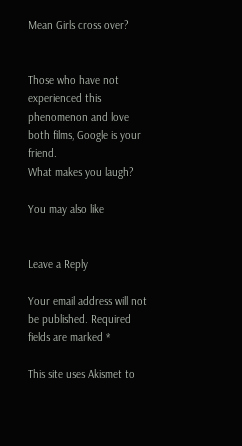Mean Girls cross over?


Those who have not experienced this phenomenon and love both films, Google is your friend.
What makes you laugh?

You may also like


Leave a Reply

Your email address will not be published. Required fields are marked *

This site uses Akismet to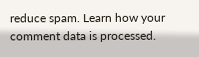reduce spam. Learn how your comment data is processed.